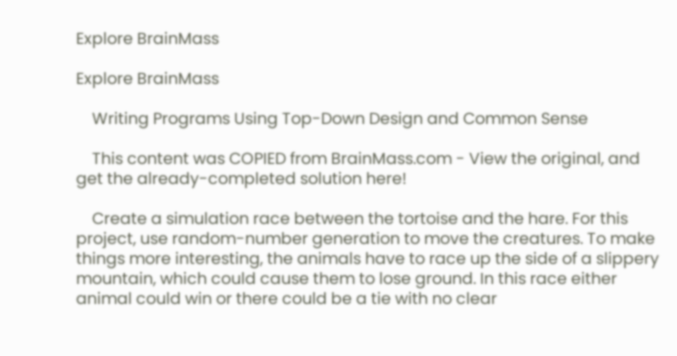Explore BrainMass

Explore BrainMass

    Writing Programs Using Top-Down Design and Common Sense

    This content was COPIED from BrainMass.com - View the original, and get the already-completed solution here!

    Create a simulation race between the tortoise and the hare. For this project, use random-number generation to move the creatures. To make things more interesting, the animals have to race up the side of a slippery mountain, which could cause them to lose ground. In this race either animal could win or there could be a tie with no clear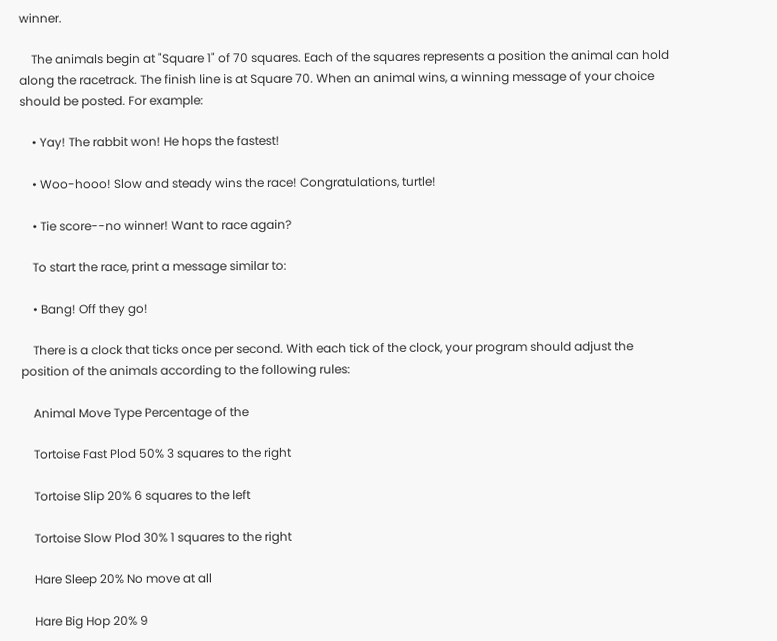winner.

    The animals begin at "Square 1" of 70 squares. Each of the squares represents a position the animal can hold along the racetrack. The finish line is at Square 70. When an animal wins, a winning message of your choice should be posted. For example:

    • Yay! The rabbit won! He hops the fastest!

    • Woo-hooo! Slow and steady wins the race! Congratulations, turtle!

    • Tie score--no winner! Want to race again?

    To start the race, print a message similar to:

    • Bang! Off they go!

    There is a clock that ticks once per second. With each tick of the clock, your program should adjust the position of the animals according to the following rules:

    Animal Move Type Percentage of the

    Tortoise Fast Plod 50% 3 squares to the right

    Tortoise Slip 20% 6 squares to the left

    Tortoise Slow Plod 30% 1 squares to the right

    Hare Sleep 20% No move at all

    Hare Big Hop 20% 9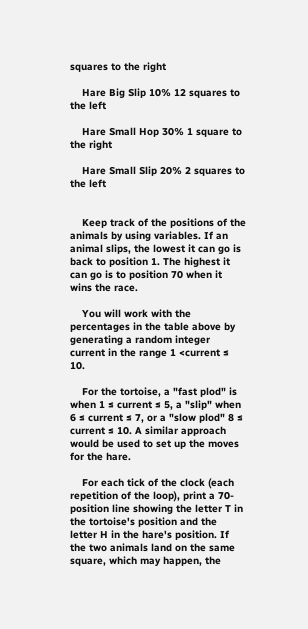squares to the right

    Hare Big Slip 10% 12 squares to the left

    Hare Small Hop 30% 1 square to the right

    Hare Small Slip 20% 2 squares to the left


    Keep track of the positions of the animals by using variables. If an animal slips, the lowest it can go is back to position 1. The highest it can go is to position 70 when it wins the race.

    You will work with the percentages in the table above by generating a random integer current in the range 1 <current ≤ 10.

    For the tortoise, a "fast plod" is when 1 ≤ current ≤ 5, a "slip" when 6 ≤ current ≤ 7, or a "slow plod" 8 ≤ current ≤ 10. A similar approach would be used to set up the moves for the hare.

    For each tick of the clock (each repetition of the loop), print a 70-position line showing the letter T in the tortoise's position and the letter H in the hare's position. If the two animals land on the same square, which may happen, the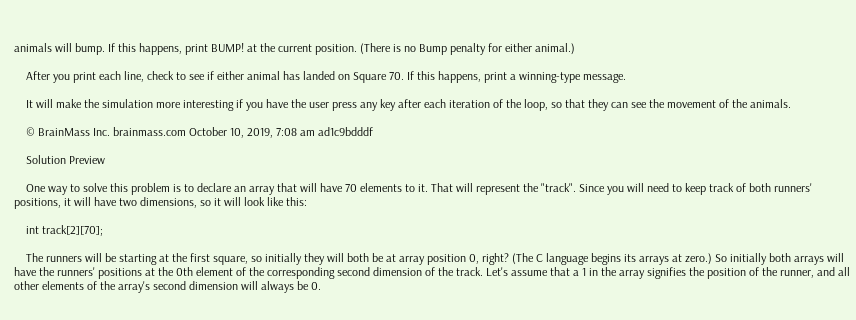animals will bump. If this happens, print BUMP! at the current position. (There is no Bump penalty for either animal.)

    After you print each line, check to see if either animal has landed on Square 70. If this happens, print a winning-type message.

    It will make the simulation more interesting if you have the user press any key after each iteration of the loop, so that they can see the movement of the animals.

    © BrainMass Inc. brainmass.com October 10, 2019, 7:08 am ad1c9bdddf

    Solution Preview

    One way to solve this problem is to declare an array that will have 70 elements to it. That will represent the "track". Since you will need to keep track of both runners' positions, it will have two dimensions, so it will look like this:

    int track[2][70];

    The runners will be starting at the first square, so initially they will both be at array position 0, right? (The C language begins its arrays at zero.) So initially both arrays will have the runners' positions at the 0th element of the corresponding second dimension of the track. Let's assume that a 1 in the array signifies the position of the runner, and all other elements of the array's second dimension will always be 0.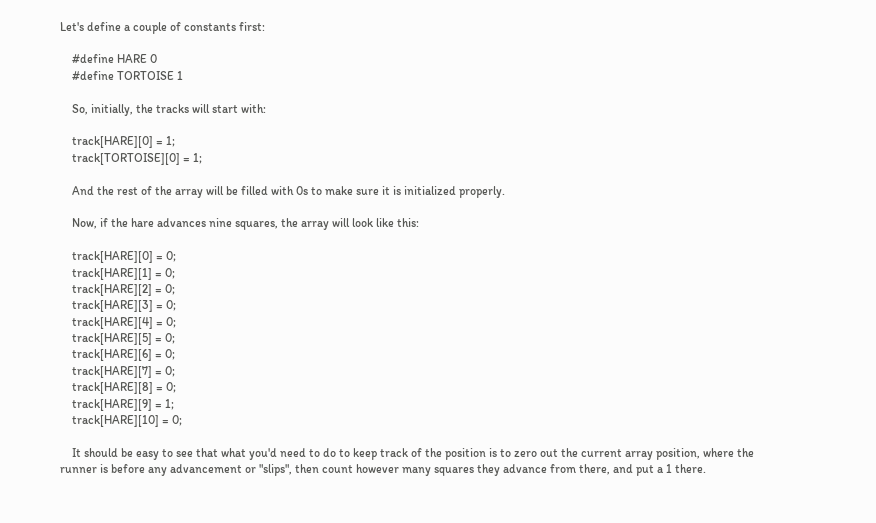Let's define a couple of constants first:

    #define HARE 0
    #define TORTOISE 1

    So, initially, the tracks will start with:

    track[HARE][0] = 1;
    track[TORTOISE][0] = 1;

    And the rest of the array will be filled with 0s to make sure it is initialized properly.

    Now, if the hare advances nine squares, the array will look like this:

    track[HARE][0] = 0;
    track[HARE][1] = 0;
    track[HARE][2] = 0;
    track[HARE][3] = 0;
    track[HARE][4] = 0;
    track[HARE][5] = 0;
    track[HARE][6] = 0;
    track[HARE][7] = 0;
    track[HARE][8] = 0;
    track[HARE][9] = 1;
    track[HARE][10] = 0;

    It should be easy to see that what you'd need to do to keep track of the position is to zero out the current array position, where the runner is before any advancement or "slips", then count however many squares they advance from there, and put a 1 there.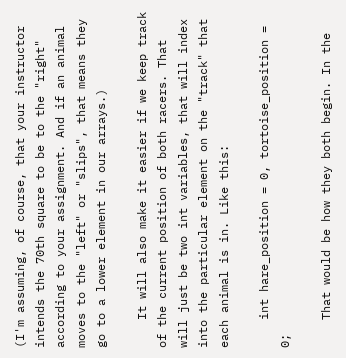(I'm assuming, of course, that your instructor intends the 70th square to be to the "right" according to your assignment. And if an animal moves to the "left" or "slips", that means they go to a lower element in our arrays.)

    It will also make it easier if we keep track of the current position of both racers. That will just be two int variables, that will index into the particular element on the "track" that each animal is in. Like this:

    int hare_position = 0, tortoise_position = 0;

    That would be how they both begin. In the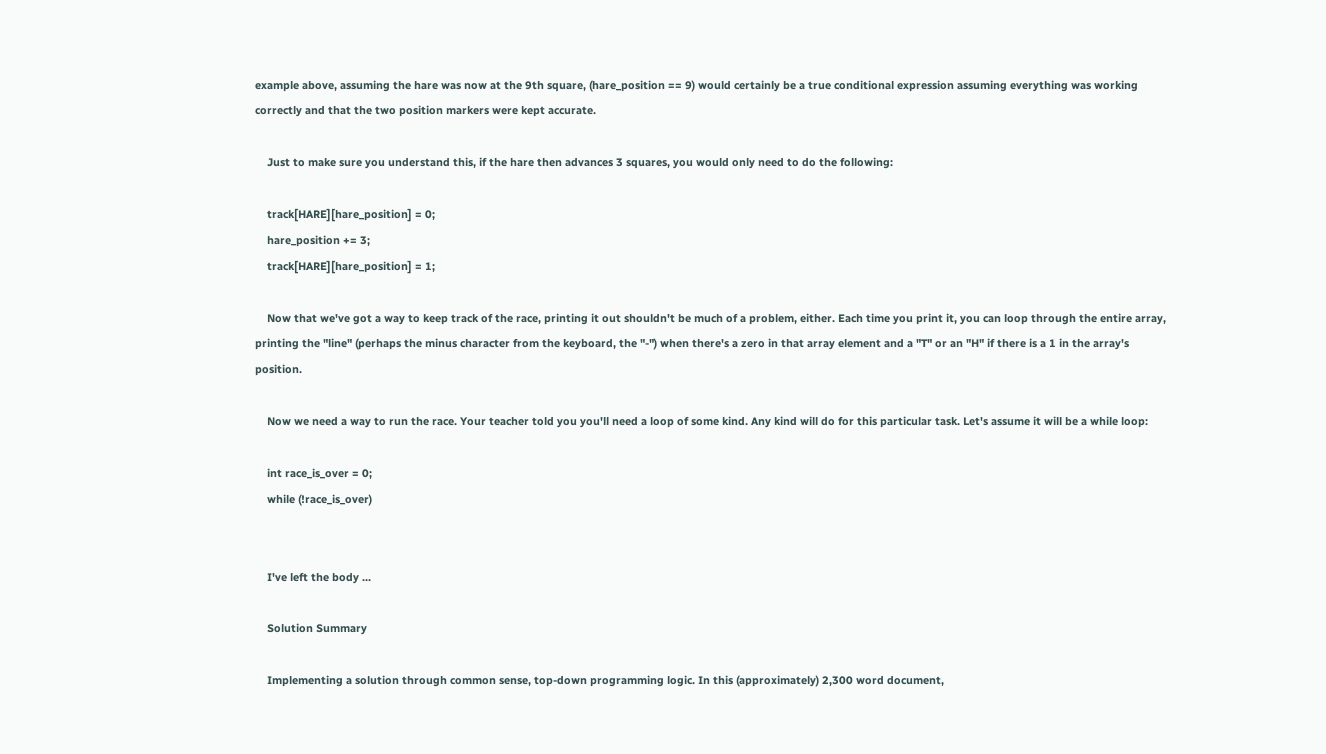example above, assuming the hare was now at the 9th square, (hare_position == 9) would certainly be a true conditional expression assuming everything was working correctly and that the two position markers were kept accurate.

    Just to make sure you understand this, if the hare then advances 3 squares, you would only need to do the following:

    track[HARE][hare_position] = 0;
    hare_position += 3;
    track[HARE][hare_position] = 1;

    Now that we've got a way to keep track of the race, printing it out shouldn't be much of a problem, either. Each time you print it, you can loop through the entire array, printing the "line" (perhaps the minus character from the keyboard, the "-") when there's a zero in that array element and a "T" or an "H" if there is a 1 in the array's position.

    Now we need a way to run the race. Your teacher told you you'll need a loop of some kind. Any kind will do for this particular task. Let's assume it will be a while loop:

    int race_is_over = 0;
    while (!race_is_over)


    I've left the body ...

    Solution Summary

    Implementing a solution through common sense, top-down programming logic. In this (approximately) 2,300 word document,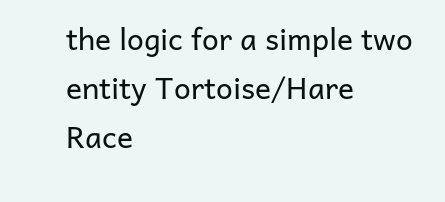the logic for a simple two entity Tortoise/Hare Race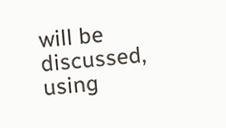will be discussed, using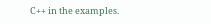C++ in the examples.